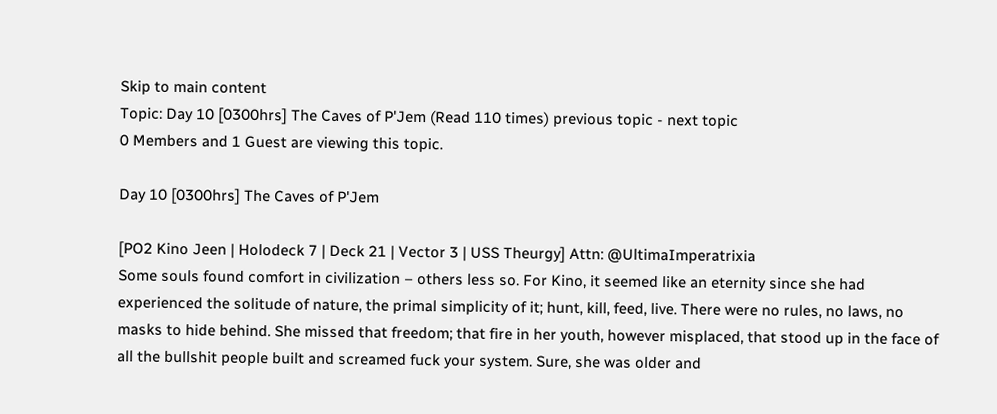Skip to main content
Topic: Day 10 [0300hrs] The Caves of P'Jem (Read 110 times) previous topic - next topic
0 Members and 1 Guest are viewing this topic.

Day 10 [0300hrs] The Caves of P'Jem

[PO2 Kino Jeen | Holodeck 7 | Deck 21 | Vector 3 | USS Theurgy] Attn: @UltimaImperatrixia
Some souls found comfort in civilization – others less so. For Kino, it seemed like an eternity since she had experienced the solitude of nature, the primal simplicity of it; hunt, kill, feed, live. There were no rules, no laws, no masks to hide behind. She missed that freedom; that fire in her youth, however misplaced, that stood up in the face of all the bullshit people built and screamed fuck your system. Sure, she was older and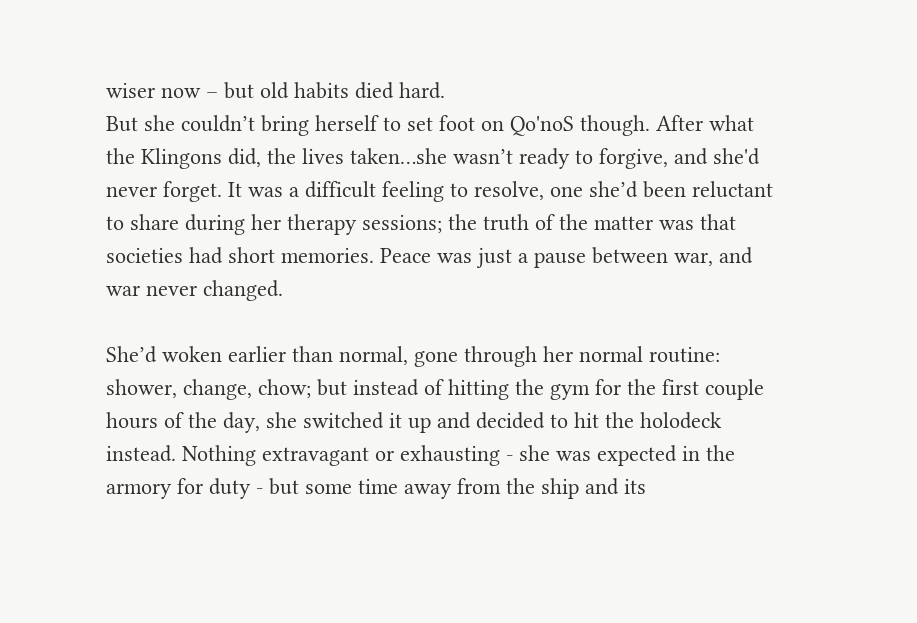wiser now – but old habits died hard.
But she couldn’t bring herself to set foot on Qo'noS though. After what the Klingons did, the lives taken…she wasn’t ready to forgive, and she'd never forget. It was a difficult feeling to resolve, one she’d been reluctant to share during her therapy sessions; the truth of the matter was that societies had short memories. Peace was just a pause between war, and war never changed.

She’d woken earlier than normal, gone through her normal routine: shower, change, chow; but instead of hitting the gym for the first couple hours of the day, she switched it up and decided to hit the holodeck instead. Nothing extravagant or exhausting - she was expected in the armory for duty - but some time away from the ship and its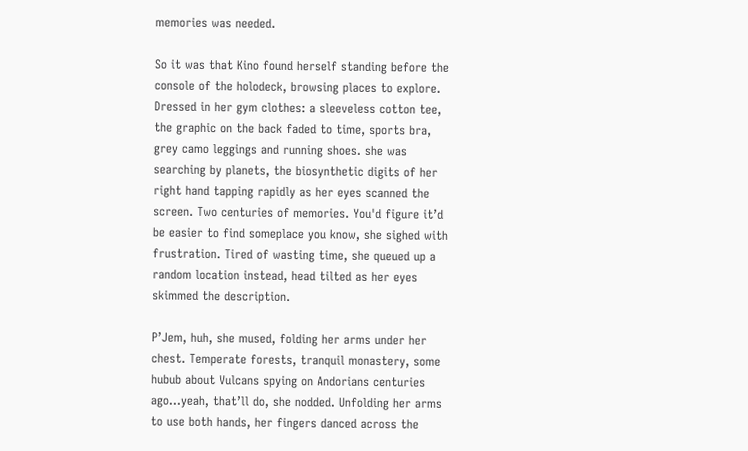memories was needed.

So it was that Kino found herself standing before the console of the holodeck, browsing places to explore. Dressed in her gym clothes: a sleeveless cotton tee, the graphic on the back faded to time, sports bra, grey camo leggings and running shoes. she was searching by planets, the biosynthetic digits of her right hand tapping rapidly as her eyes scanned the screen. Two centuries of memories. You'd figure it’d be easier to find someplace you know, she sighed with frustration. Tired of wasting time, she queued up a random location instead, head tilted as her eyes skimmed the description.

P’Jem, huh, she mused, folding her arms under her chest. Temperate forests, tranquil monastery, some hubub about Vulcans spying on Andorians centuries ago…yeah, that’ll do, she nodded. Unfolding her arms to use both hands, her fingers danced across the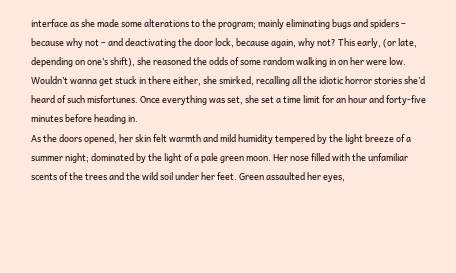interface as she made some alterations to the program; mainly eliminating bugs and spiders – because why not – and deactivating the door lock, because again, why not? This early, (or late, depending on one’s shift), she reasoned the odds of some random walking in on her were low. Wouldn’t wanna get stuck in there either, she smirked, recalling all the idiotic horror stories she’d heard of such misfortunes. Once everything was set, she set a time limit for an hour and forty-five minutes before heading in.
As the doors opened, her skin felt warmth and mild humidity tempered by the light breeze of a summer night; dominated by the light of a pale green moon. Her nose filled with the unfamiliar scents of the trees and the wild soil under her feet. Green assaulted her eyes,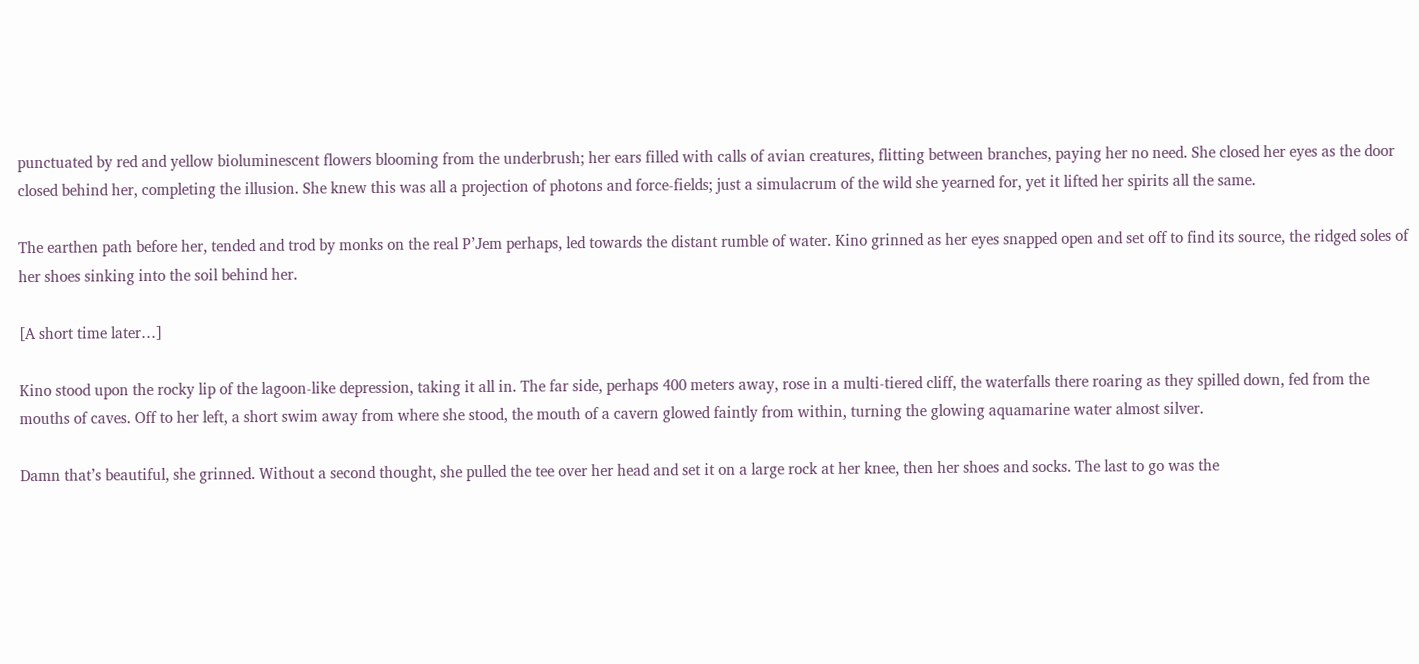punctuated by red and yellow bioluminescent flowers blooming from the underbrush; her ears filled with calls of avian creatures, flitting between branches, paying her no need. She closed her eyes as the door closed behind her, completing the illusion. She knew this was all a projection of photons and force-fields; just a simulacrum of the wild she yearned for, yet it lifted her spirits all the same.

The earthen path before her, tended and trod by monks on the real P’Jem perhaps, led towards the distant rumble of water. Kino grinned as her eyes snapped open and set off to find its source, the ridged soles of her shoes sinking into the soil behind her.

[A short time later…]

Kino stood upon the rocky lip of the lagoon-like depression, taking it all in. The far side, perhaps 400 meters away, rose in a multi-tiered cliff, the waterfalls there roaring as they spilled down, fed from the mouths of caves. Off to her left, a short swim away from where she stood, the mouth of a cavern glowed faintly from within, turning the glowing aquamarine water almost silver.

Damn that’s beautiful, she grinned. Without a second thought, she pulled the tee over her head and set it on a large rock at her knee, then her shoes and socks. The last to go was the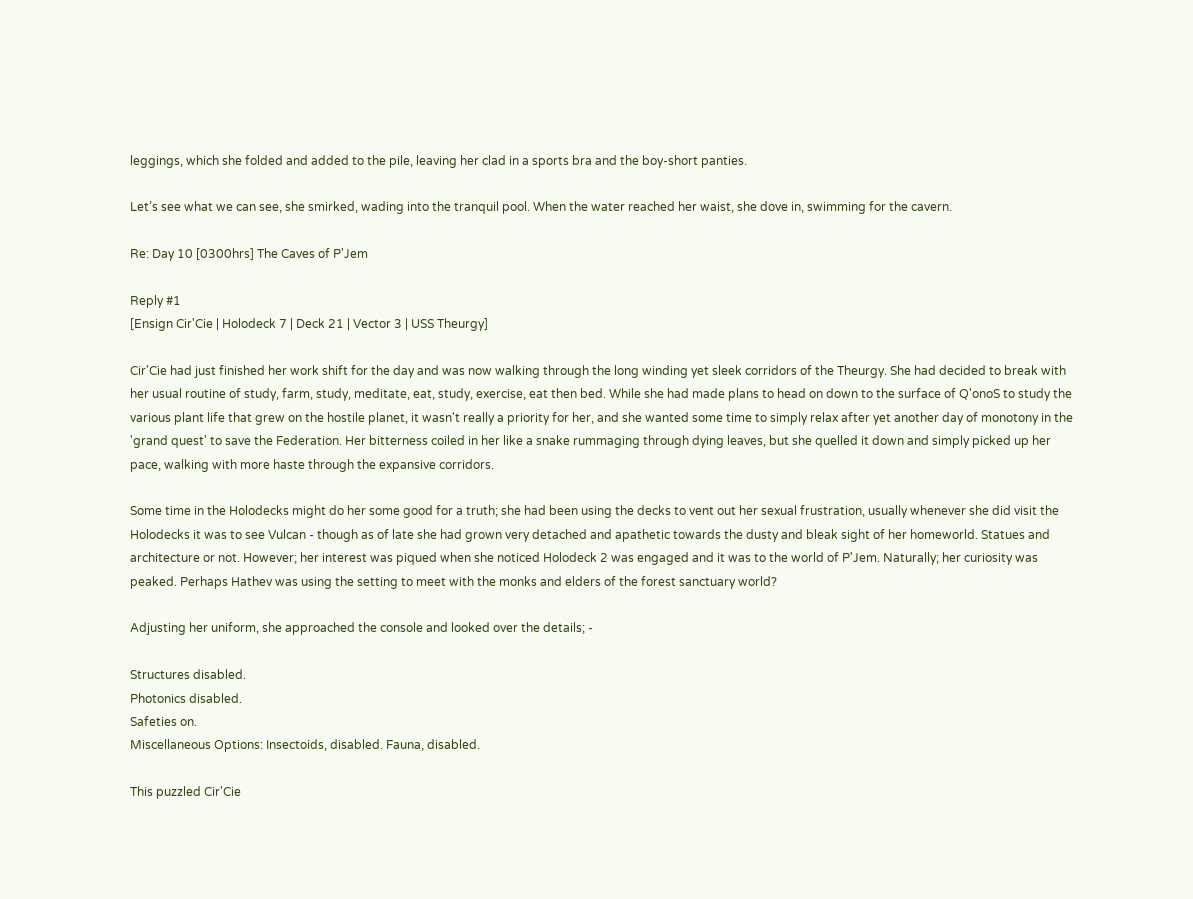leggings, which she folded and added to the pile, leaving her clad in a sports bra and the boy-short panties.

Let’s see what we can see, she smirked, wading into the tranquil pool. When the water reached her waist, she dove in, swimming for the cavern.

Re: Day 10 [0300hrs] The Caves of P'Jem

Reply #1
[Ensign Cir'Cie | Holodeck 7 | Deck 21 | Vector 3 | USS Theurgy]

Cir'Cie had just finished her work shift for the day and was now walking through the long winding yet sleek corridors of the Theurgy. She had decided to break with her usual routine of study, farm, study, meditate, eat, study, exercise, eat then bed. While she had made plans to head on down to the surface of Q'onoS to study the various plant life that grew on the hostile planet, it wasn't really a priority for her, and she wanted some time to simply relax after yet another day of monotony in the 'grand quest' to save the Federation. Her bitterness coiled in her like a snake rummaging through dying leaves, but she quelled it down and simply picked up her pace, walking with more haste through the expansive corridors.

Some time in the Holodecks might do her some good for a truth; she had been using the decks to vent out her sexual frustration, usually whenever she did visit the Holodecks it was to see Vulcan - though as of late she had grown very detached and apathetic towards the dusty and bleak sight of her homeworld. Statues and architecture or not. However; her interest was piqued when she noticed Holodeck 2 was engaged and it was to the world of P'Jem. Naturally; her curiosity was peaked. Perhaps Hathev was using the setting to meet with the monks and elders of the forest sanctuary world?

Adjusting her uniform, she approached the console and looked over the details; -

Structures disabled.
Photonics disabled.
Safeties on.
Miscellaneous Options: Insectoids, disabled. Fauna, disabled.

This puzzled Cir'Cie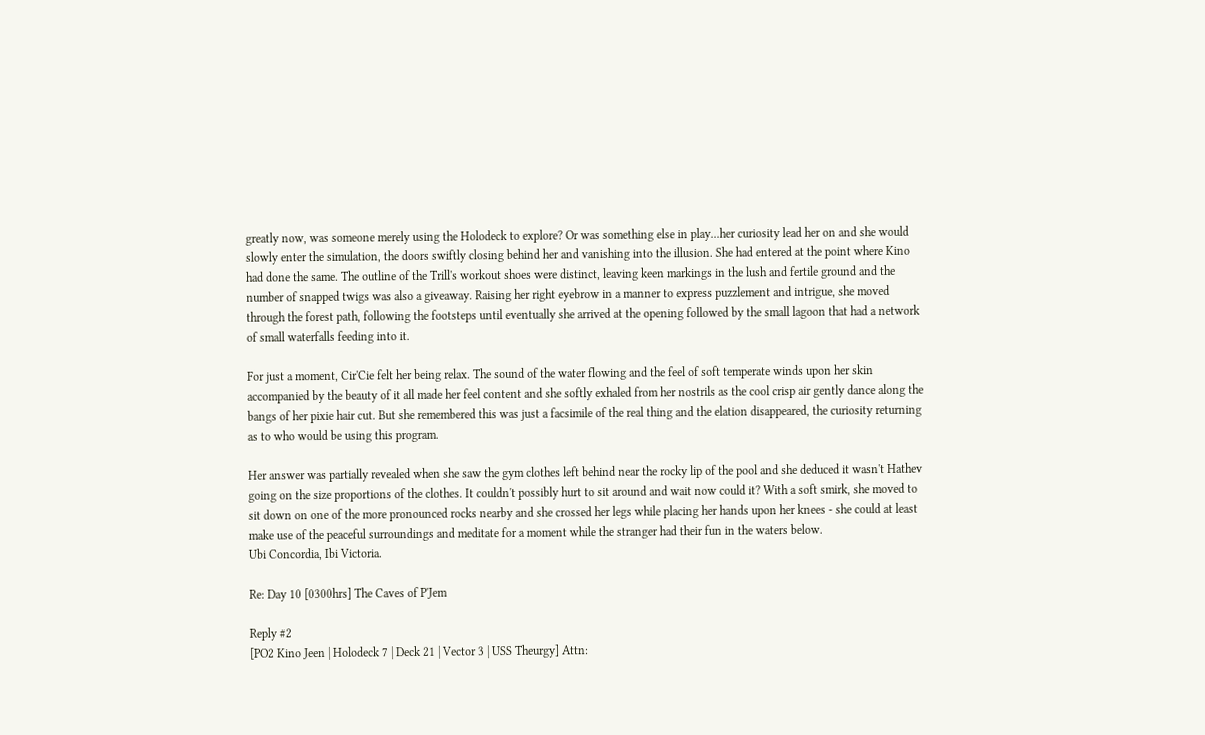greatly now, was someone merely using the Holodeck to explore? Or was something else in play...her curiosity lead her on and she would slowly enter the simulation, the doors swiftly closing behind her and vanishing into the illusion. She had entered at the point where Kino had done the same. The outline of the Trill's workout shoes were distinct, leaving keen markings in the lush and fertile ground and the number of snapped twigs was also a giveaway. Raising her right eyebrow in a manner to express puzzlement and intrigue, she moved through the forest path, following the footsteps until eventually she arrived at the opening followed by the small lagoon that had a network of small waterfalls feeding into it.

For just a moment, Cir'Cie felt her being relax. The sound of the water flowing and the feel of soft temperate winds upon her skin accompanied by the beauty of it all made her feel content and she softly exhaled from her nostrils as the cool crisp air gently dance along the bangs of her pixie hair cut. But she remembered this was just a facsimile of the real thing and the elation disappeared, the curiosity returning as to who would be using this program.

Her answer was partially revealed when she saw the gym clothes left behind near the rocky lip of the pool and she deduced it wasn't Hathev going on the size proportions of the clothes. It couldn't possibly hurt to sit around and wait now could it? With a soft smirk, she moved to sit down on one of the more pronounced rocks nearby and she crossed her legs while placing her hands upon her knees - she could at least make use of the peaceful surroundings and meditate for a moment while the stranger had their fun in the waters below.
Ubi Concordia, Ibi Victoria.

Re: Day 10 [0300hrs] The Caves of P'Jem

Reply #2
[PO2 Kino Jeen | Holodeck 7 | Deck 21 | Vector 3 | USS Theurgy] Attn: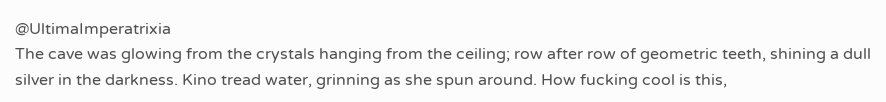@UltimaImperatrixia
The cave was glowing from the crystals hanging from the ceiling; row after row of geometric teeth, shining a dull silver in the darkness. Kino tread water, grinning as she spun around. How fucking cool is this,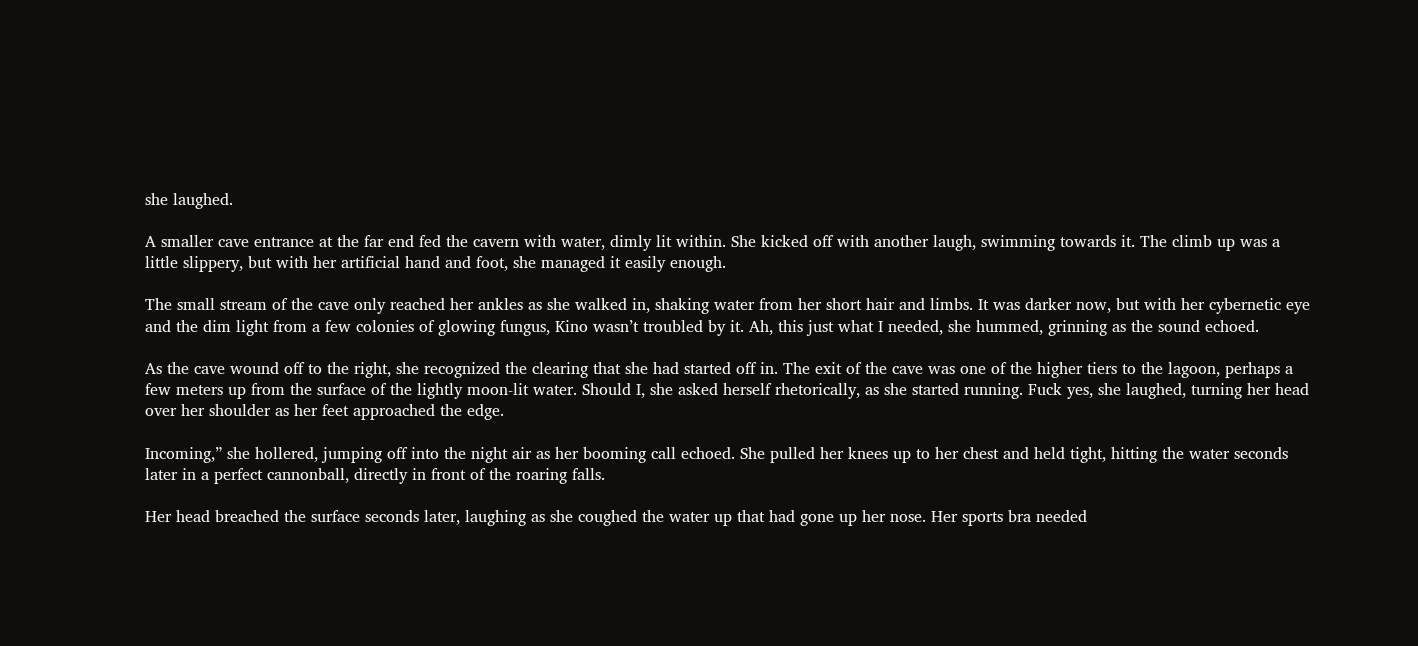she laughed.

A smaller cave entrance at the far end fed the cavern with water, dimly lit within. She kicked off with another laugh, swimming towards it. The climb up was a little slippery, but with her artificial hand and foot, she managed it easily enough.

The small stream of the cave only reached her ankles as she walked in, shaking water from her short hair and limbs. It was darker now, but with her cybernetic eye and the dim light from a few colonies of glowing fungus, Kino wasn’t troubled by it. Ah, this just what I needed, she hummed, grinning as the sound echoed.

As the cave wound off to the right, she recognized the clearing that she had started off in. The exit of the cave was one of the higher tiers to the lagoon, perhaps a few meters up from the surface of the lightly moon-lit water. Should I, she asked herself rhetorically, as she started running. Fuck yes, she laughed, turning her head over her shoulder as her feet approached the edge.

Incoming,” she hollered, jumping off into the night air as her booming call echoed. She pulled her knees up to her chest and held tight, hitting the water seconds later in a perfect cannonball, directly in front of the roaring falls.

Her head breached the surface seconds later, laughing as she coughed the water up that had gone up her nose. Her sports bra needed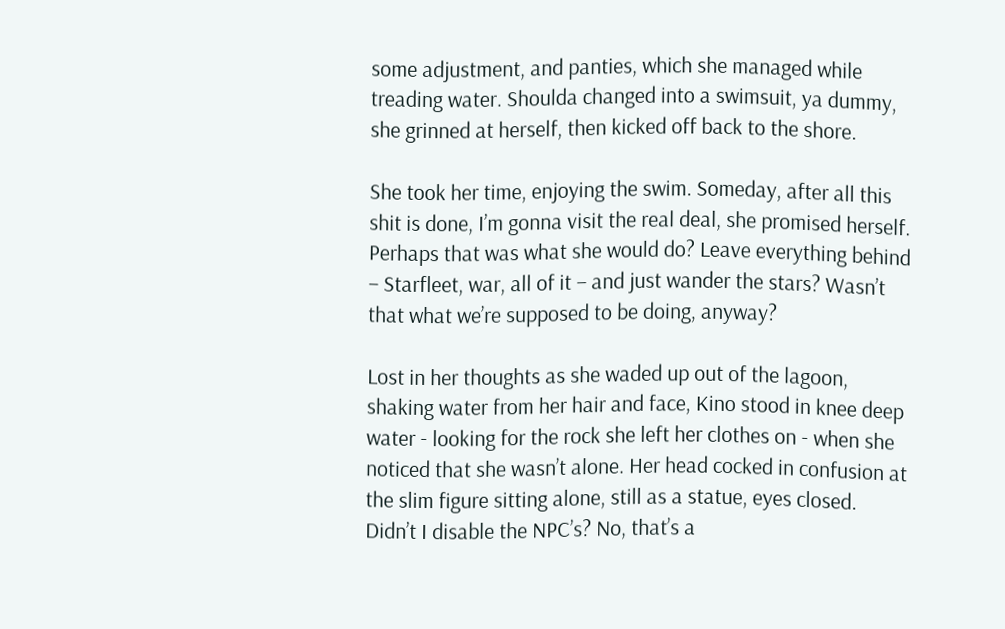some adjustment, and panties, which she managed while treading water. Shoulda changed into a swimsuit, ya dummy, she grinned at herself, then kicked off back to the shore.

She took her time, enjoying the swim. Someday, after all this shit is done, I’m gonna visit the real deal, she promised herself. Perhaps that was what she would do? Leave everything behind – Starfleet, war, all of it – and just wander the stars? Wasn’t that what we’re supposed to be doing, anyway?

Lost in her thoughts as she waded up out of the lagoon, shaking water from her hair and face, Kino stood in knee deep water - looking for the rock she left her clothes on - when she noticed that she wasn’t alone. Her head cocked in confusion at the slim figure sitting alone, still as a statue, eyes closed. Didn’t I disable the NPC’s? No, that’s a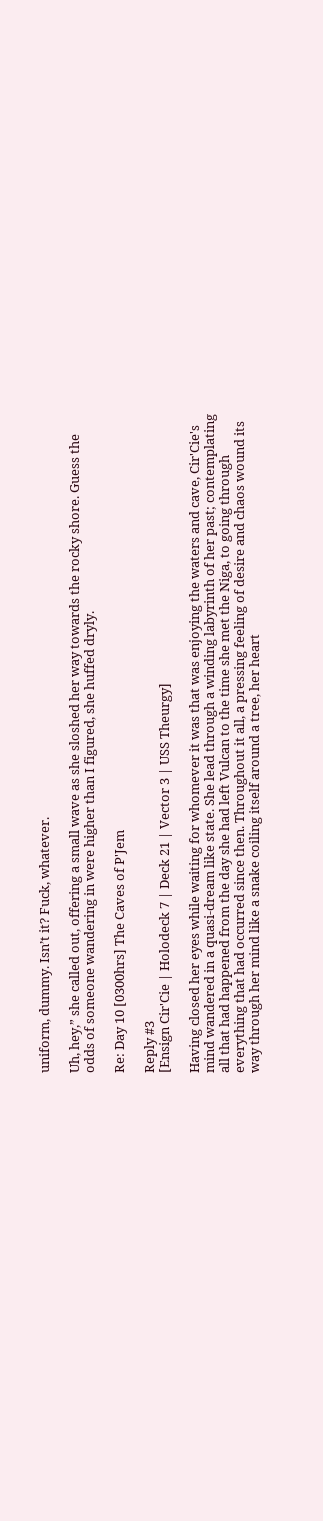uniform, dummy. Isn’t it? Fuck, whatever.

Uh, hey,” she called out, offering a small wave as she sloshed her way towards the rocky shore. Guess the odds of someone wandering in were higher than I figured, she huffed dryly.

Re: Day 10 [0300hrs] The Caves of P'Jem

Reply #3
[Ensign Cir'Cie | Holodeck 7 | Deck 21 | Vector 3 | USS Theurgy]

Having closed her eyes while waiting for whomever it was that was enjoying the waters and cave, Cir'Cie's mind wandered in a quasi-dream like state. She lead through a winding labyrinth of her past; contemplating all that had happened from the day she had left Vulcan to the time she met the Niga, to going through everything that had occurred since then. Throughout it all, a pressing feeling of desire and chaos wound its way through her mind like a snake coiling itself around a tree, her heart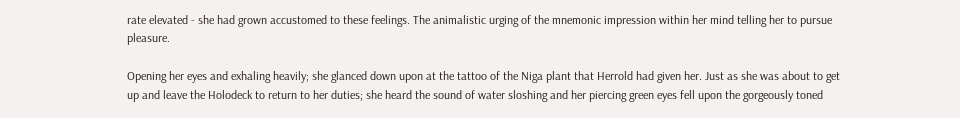rate elevated - she had grown accustomed to these feelings. The animalistic urging of the mnemonic impression within her mind telling her to pursue pleasure.

Opening her eyes and exhaling heavily; she glanced down upon at the tattoo of the Niga plant that Herrold had given her. Just as she was about to get up and leave the Holodeck to return to her duties; she heard the sound of water sloshing and her piercing green eyes fell upon the gorgeously toned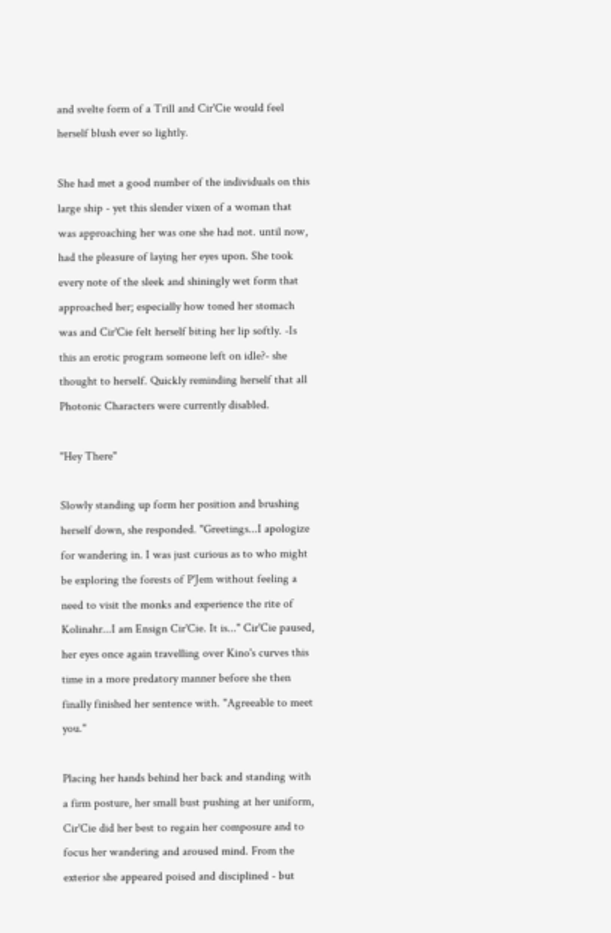and svelte form of a Trill and Cir'Cie would feel herself blush ever so lightly.

She had met a good number of the individuals on this large ship - yet this slender vixen of a woman that was approaching her was one she had not. until now, had the pleasure of laying her eyes upon. She took every note of the sleek and shiningly wet form that approached her; especially how toned her stomach was and Cir'Cie felt herself biting her lip softly. -Is this an erotic program someone left on idle?- she thought to herself. Quickly reminding herself that all Photonic Characters were currently disabled.

"Hey There"

Slowly standing up form her position and brushing herself down, she responded. "Greetings...I apologize for wandering in. I was just curious as to who might be exploring the forests of P'Jem without feeling a need to visit the monks and experience the rite of Kolinahr...I am Ensign Cir'Cie. It is..." Cir'Cie paused, her eyes once again travelling over Kino's curves this time in a more predatory manner before she then finally finished her sentence with. "Agreeable to meet you."

Placing her hands behind her back and standing with a firm posture, her small bust pushing at her uniform, Cir'Cie did her best to regain her composure and to focus her wandering and aroused mind. From the exterior she appeared poised and disciplined - but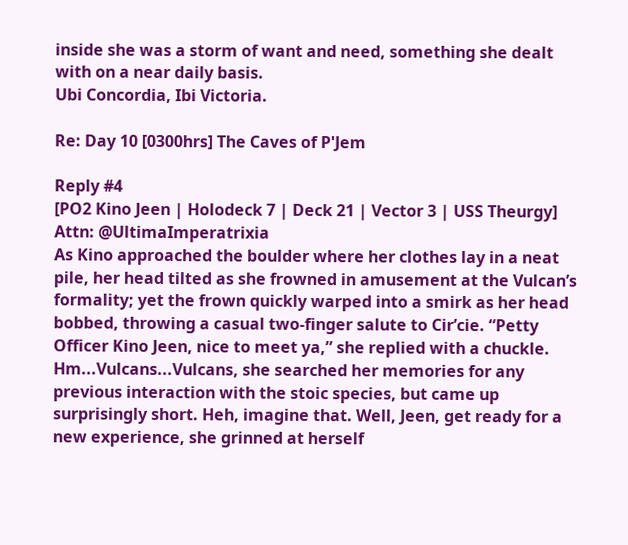inside she was a storm of want and need, something she dealt with on a near daily basis.
Ubi Concordia, Ibi Victoria.

Re: Day 10 [0300hrs] The Caves of P'Jem

Reply #4
[PO2 Kino Jeen | Holodeck 7 | Deck 21 | Vector 3 | USS Theurgy] Attn: @UltimaImperatrixia
As Kino approached the boulder where her clothes lay in a neat pile, her head tilted as she frowned in amusement at the Vulcan’s formality; yet the frown quickly warped into a smirk as her head bobbed, throwing a casual two-finger salute to Cir’cie. “Petty Officer Kino Jeen, nice to meet ya,” she replied with a chuckle. Hm...Vulcans...Vulcans, she searched her memories for any previous interaction with the stoic species, but came up surprisingly short. Heh, imagine that. Well, Jeen, get ready for a new experience, she grinned at herself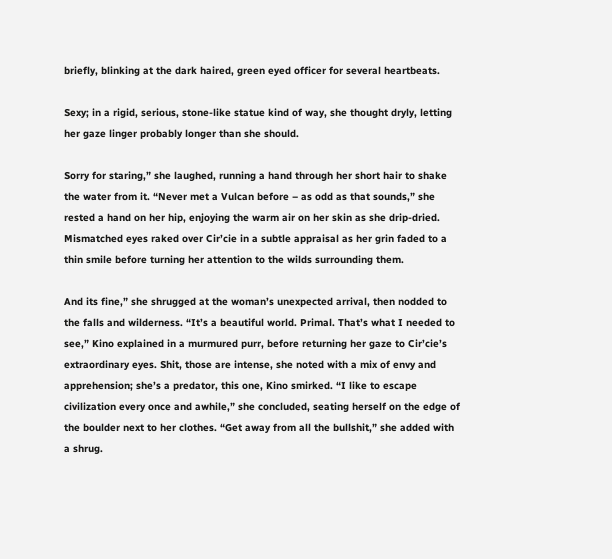briefly, blinking at the dark haired, green eyed officer for several heartbeats.

Sexy; in a rigid, serious, stone-like statue kind of way, she thought dryly, letting her gaze linger probably longer than she should.

Sorry for staring,” she laughed, running a hand through her short hair to shake the water from it. “Never met a Vulcan before – as odd as that sounds,” she rested a hand on her hip, enjoying the warm air on her skin as she drip-dried. Mismatched eyes raked over Cir’cie in a subtle appraisal as her grin faded to a thin smile before turning her attention to the wilds surrounding them.

And its fine,” she shrugged at the woman’s unexpected arrival, then nodded to the falls and wilderness. “It’s a beautiful world. Primal. That’s what I needed to see,” Kino explained in a murmured purr, before returning her gaze to Cir’cie’s extraordinary eyes. Shit, those are intense, she noted with a mix of envy and apprehension; she’s a predator, this one, Kino smirked. “I like to escape civilization every once and awhile,” she concluded, seating herself on the edge of the boulder next to her clothes. “Get away from all the bullshit,” she added with a shrug.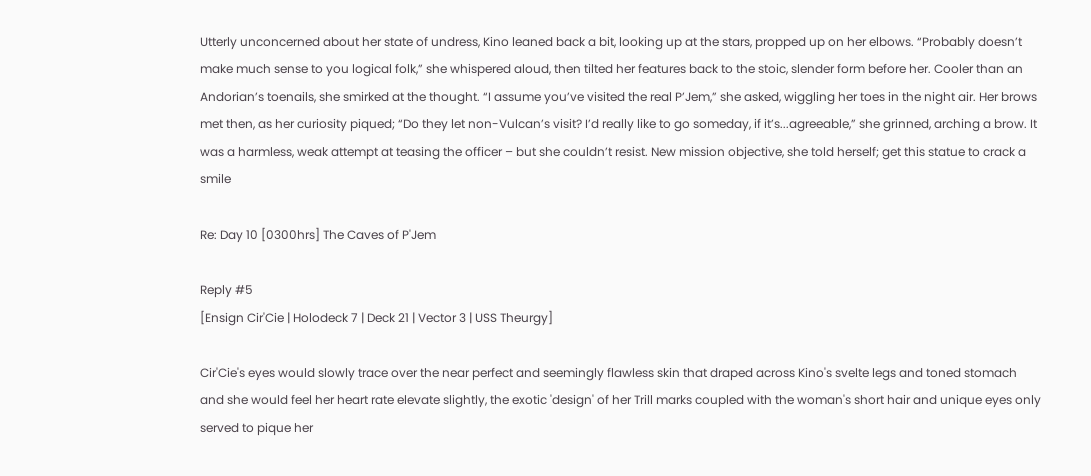Utterly unconcerned about her state of undress, Kino leaned back a bit, looking up at the stars, propped up on her elbows. “Probably doesn’t make much sense to you logical folk,” she whispered aloud, then tilted her features back to the stoic, slender form before her. Cooler than an Andorian’s toenails, she smirked at the thought. “I assume you’ve visited the real P’Jem,” she asked, wiggling her toes in the night air. Her brows met then, as her curiosity piqued; “Do they let non-Vulcan’s visit? I’d really like to go someday, if it’s...agreeable,” she grinned, arching a brow. It was a harmless, weak attempt at teasing the officer – but she couldn’t resist. New mission objective, she told herself; get this statue to crack a smile

Re: Day 10 [0300hrs] The Caves of P'Jem

Reply #5
[Ensign Cir'Cie | Holodeck 7 | Deck 21 | Vector 3 | USS Theurgy]

Cir'Cie's eyes would slowly trace over the near perfect and seemingly flawless skin that draped across Kino's svelte legs and toned stomach and she would feel her heart rate elevate slightly, the exotic 'design' of her Trill marks coupled with the woman's short hair and unique eyes only served to pique her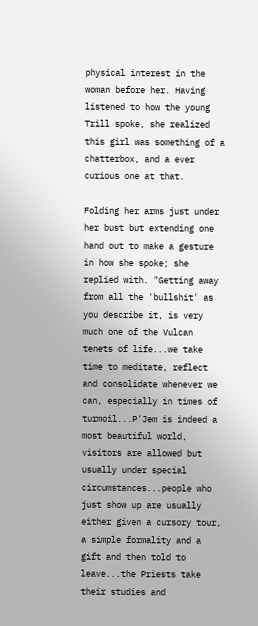physical interest in the woman before her. Having listened to how the young Trill spoke, she realized this girl was something of a chatterbox, and a ever curious one at that.

Folding her arms just under her bust but extending one hand out to make a gesture in how she spoke; she replied with. "Getting away from all the 'bullshit' as you describe it, is very much one of the Vulcan tenets of life...we take time to meditate, reflect and consolidate whenever we can, especially in times of turmoil...P'Jem is indeed a most beautiful world, visitors are allowed but usually under special circumstances...people who just show up are usually either given a cursory tour, a simple formality and a gift and then told to leave...the Priests take their studies and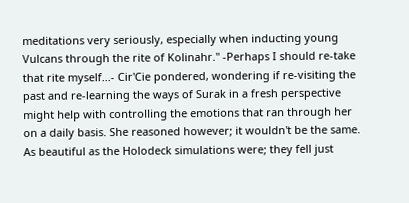meditations very seriously, especially when inducting young Vulcans through the rite of Kolinahr." -Perhaps I should re-take that rite myself...- Cir'Cie pondered, wondering if re-visiting the past and re-learning the ways of Surak in a fresh perspective might help with controlling the emotions that ran through her on a daily basis. She reasoned however; it wouldn't be the same. As beautiful as the Holodeck simulations were; they fell just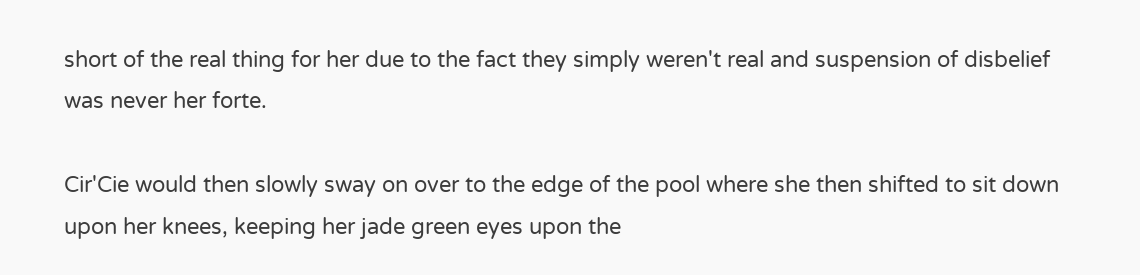short of the real thing for her due to the fact they simply weren't real and suspension of disbelief was never her forte.

Cir'Cie would then slowly sway on over to the edge of the pool where she then shifted to sit down upon her knees, keeping her jade green eyes upon the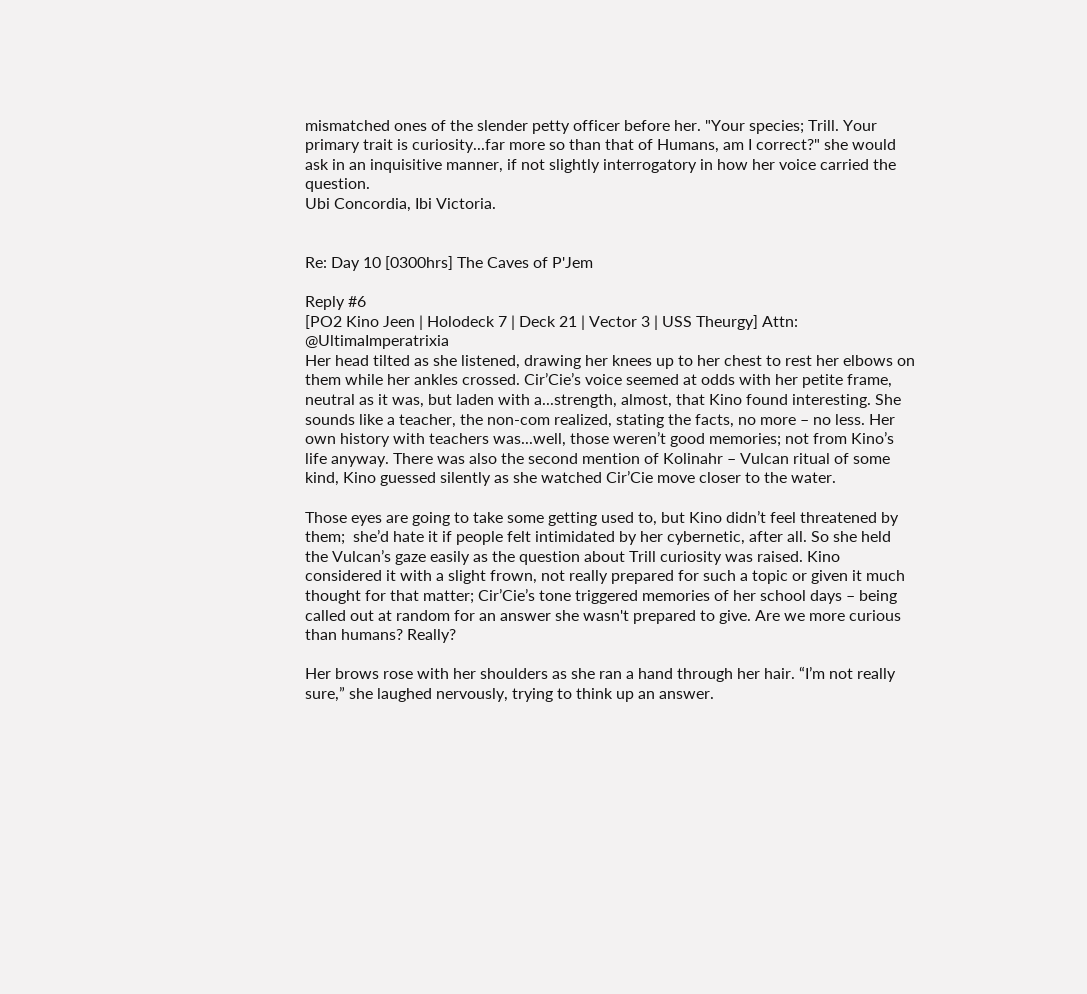mismatched ones of the slender petty officer before her. "Your species; Trill. Your primary trait is curiosity...far more so than that of Humans, am I correct?" she would ask in an inquisitive manner, if not slightly interrogatory in how her voice carried the question.
Ubi Concordia, Ibi Victoria.


Re: Day 10 [0300hrs] The Caves of P'Jem

Reply #6
[PO2 Kino Jeen | Holodeck 7 | Deck 21 | Vector 3 | USS Theurgy] Attn: @UltimaImperatrixia
Her head tilted as she listened, drawing her knees up to her chest to rest her elbows on them while her ankles crossed. Cir’Cie’s voice seemed at odds with her petite frame, neutral as it was, but laden with a...strength, almost, that Kino found interesting. She sounds like a teacher, the non-com realized, stating the facts, no more – no less. Her own history with teachers was...well, those weren’t good memories; not from Kino’s life anyway. There was also the second mention of Kolinahr – Vulcan ritual of some kind, Kino guessed silently as she watched Cir’Cie move closer to the water.

Those eyes are going to take some getting used to, but Kino didn’t feel threatened by them;  she’d hate it if people felt intimidated by her cybernetic, after all. So she held the Vulcan’s gaze easily as the question about Trill curiosity was raised. Kino considered it with a slight frown, not really prepared for such a topic or given it much thought for that matter; Cir’Cie’s tone triggered memories of her school days – being called out at random for an answer she wasn't prepared to give. Are we more curious than humans? Really?

Her brows rose with her shoulders as she ran a hand through her hair. “I’m not really sure,” she laughed nervously, trying to think up an answer.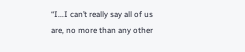“I...I can’t really say all of us are, no more than any other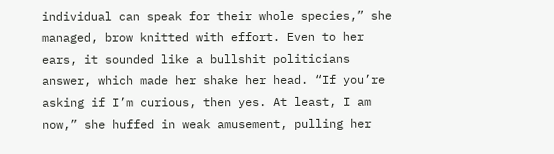individual can speak for their whole species,” she managed, brow knitted with effort. Even to her ears, it sounded like a bullshit politicians answer, which made her shake her head. “If you’re asking if I’m curious, then yes. At least, I am now,” she huffed in weak amusement, pulling her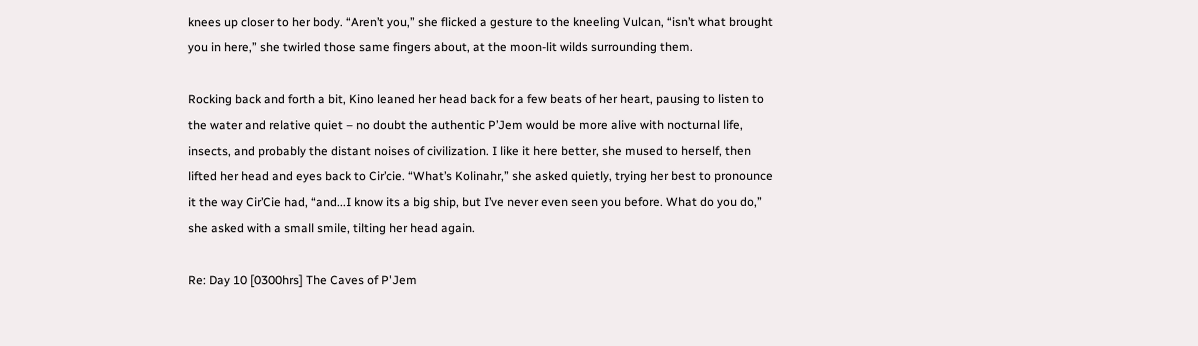knees up closer to her body. “Aren’t you,” she flicked a gesture to the kneeling Vulcan, “isn’t what brought you in here,” she twirled those same fingers about, at the moon-lit wilds surrounding them.

Rocking back and forth a bit, Kino leaned her head back for a few beats of her heart, pausing to listen to the water and relative quiet – no doubt the authentic P’Jem would be more alive with nocturnal life, insects, and probably the distant noises of civilization. I like it here better, she mused to herself, then lifted her head and eyes back to Cir’cie. “What’s Kolinahr,” she asked quietly, trying her best to pronounce it the way Cir’Cie had, “and...I know its a big ship, but I’ve never even seen you before. What do you do,” she asked with a small smile, tilting her head again.

Re: Day 10 [0300hrs] The Caves of P'Jem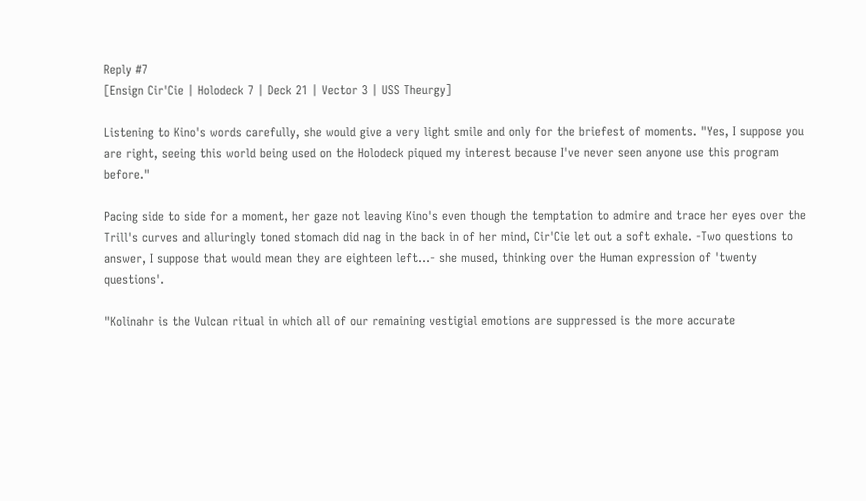Reply #7
[Ensign Cir'Cie | Holodeck 7 | Deck 21 | Vector 3 | USS Theurgy]

Listening to Kino's words carefully, she would give a very light smile and only for the briefest of moments. "Yes, I suppose you are right, seeing this world being used on the Holodeck piqued my interest because I've never seen anyone use this program before."

Pacing side to side for a moment, her gaze not leaving Kino's even though the temptation to admire and trace her eyes over the Trill's curves and alluringly toned stomach did nag in the back in of her mind, Cir'Cie let out a soft exhale. -Two questions to answer, I suppose that would mean they are eighteen left...- she mused, thinking over the Human expression of 'twenty questions'.

"Kolinahr is the Vulcan ritual in which all of our remaining vestigial emotions are suppressed is the more accurate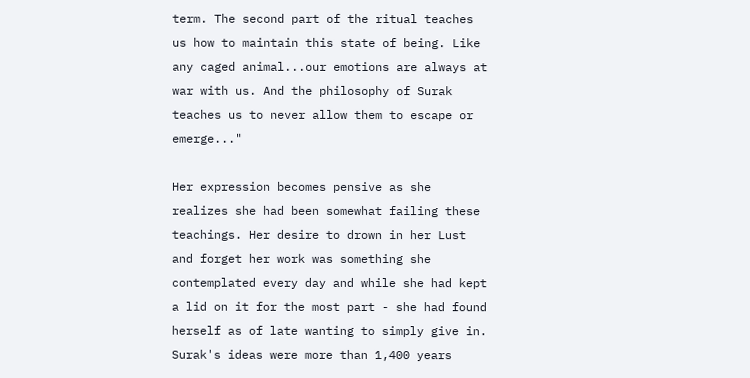term. The second part of the ritual teaches us how to maintain this state of being. Like any caged animal...our emotions are always at war with us. And the philosophy of Surak teaches us to never allow them to escape or emerge..."

Her expression becomes pensive as she realizes she had been somewhat failing these teachings. Her desire to drown in her Lust and forget her work was something she contemplated every day and while she had kept a lid on it for the most part - she had found herself as of late wanting to simply give in. Surak's ideas were more than 1,400 years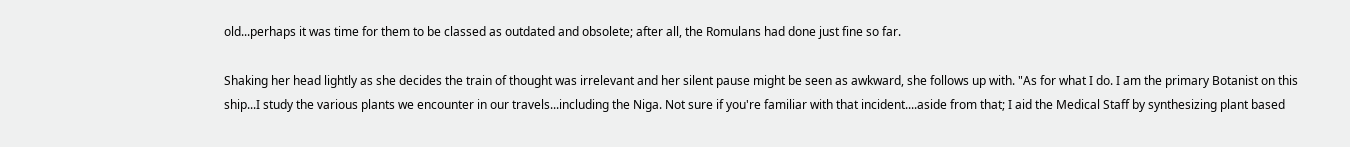old...perhaps it was time for them to be classed as outdated and obsolete; after all, the Romulans had done just fine so far.

Shaking her head lightly as she decides the train of thought was irrelevant and her silent pause might be seen as awkward, she follows up with. "As for what I do. I am the primary Botanist on this ship...I study the various plants we encounter in our travels...including the Niga. Not sure if you're familiar with that incident....aside from that; I aid the Medical Staff by synthesizing plant based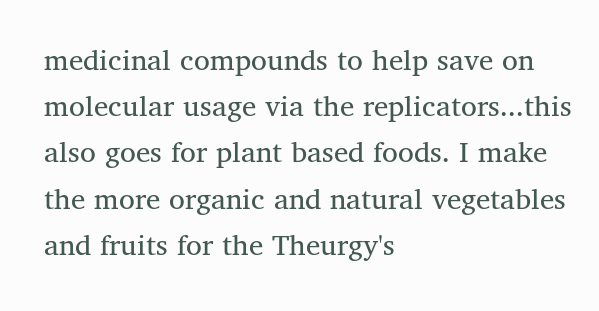medicinal compounds to help save on molecular usage via the replicators...this also goes for plant based foods. I make the more organic and natural vegetables and fruits for the Theurgy's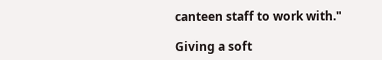canteen staff to work with."

Giving a soft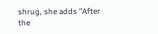shrug, she adds "After the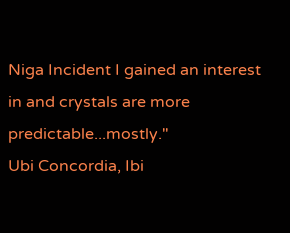Niga Incident I gained an interest in and crystals are more predictable...mostly."
Ubi Concordia, Ibi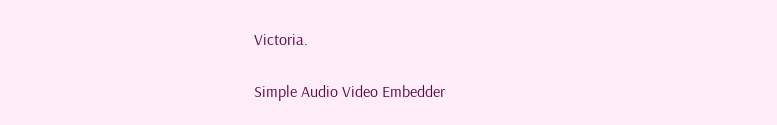Victoria.

Simple Audio Video Embedder